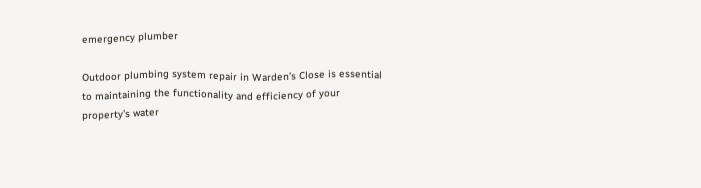emergency plumber

Outdoor plumbing system repair in Warden’s Close is essential to maintaining the functionality and efficiency of your property’s water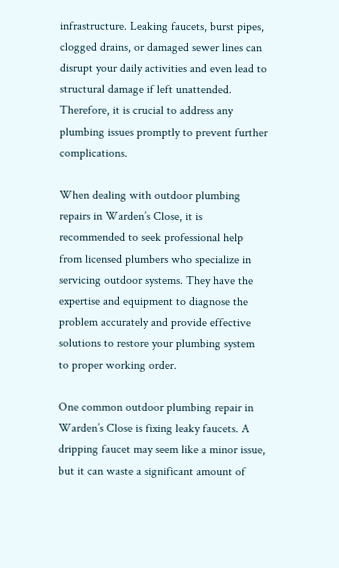infrastructure. Leaking faucets, burst pipes, clogged drains, or damaged sewer lines can disrupt your daily activities and even lead to structural damage if left unattended. Therefore, it is crucial to address any plumbing issues promptly to prevent further complications.

When dealing with outdoor plumbing repairs in Warden’s Close, it is recommended to seek professional help from licensed plumbers who specialize in servicing outdoor systems. They have the expertise and equipment to diagnose the problem accurately and provide effective solutions to restore your plumbing system to proper working order.

One common outdoor plumbing repair in Warden’s Close is fixing leaky faucets. A dripping faucet may seem like a minor issue, but it can waste a significant amount of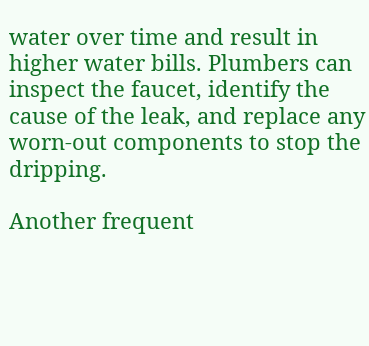water over time and result in higher water bills. Plumbers can inspect the faucet, identify the cause of the leak, and replace any worn-out components to stop the dripping.

Another frequent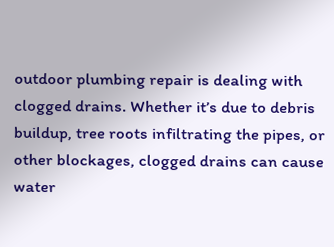outdoor plumbing repair is dealing with clogged drains. Whether it’s due to debris buildup, tree roots infiltrating the pipes, or other blockages, clogged drains can cause water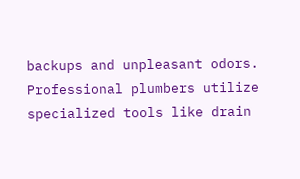backups and unpleasant odors. Professional plumbers utilize specialized tools like drain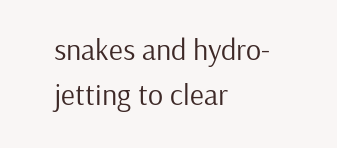snakes and hydro-jetting to clear